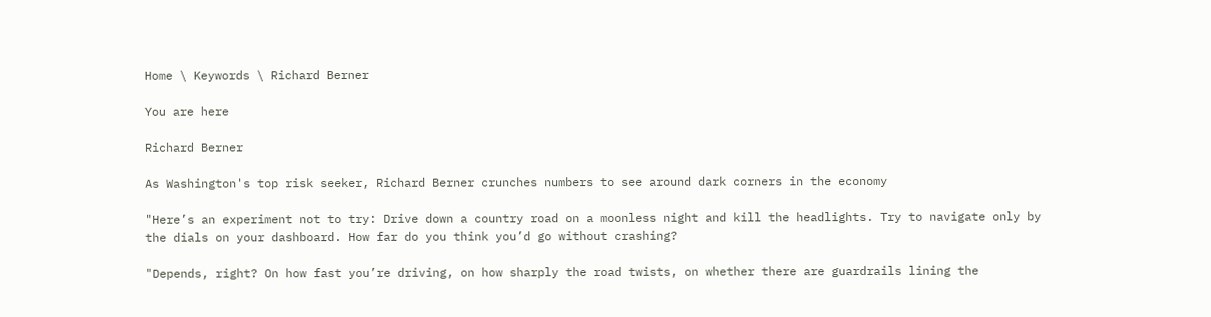Home \ Keywords \ Richard Berner

You are here

Richard Berner

As Washington's top risk seeker, Richard Berner crunches numbers to see around dark corners in the economy

"Here’s an experiment not to try: Drive down a country road on a moonless night and kill the headlights. Try to navigate only by the dials on your dashboard. How far do you think you’d go without crashing?

"Depends, right? On how fast you’re driving, on how sharply the road twists, on whether there are guardrails lining the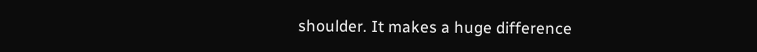shoulder. It makes a huge difference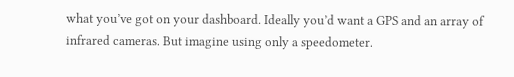what you’ve got on your dashboard. Ideally you’d want a GPS and an array of infrared cameras. But imagine using only a speedometer.